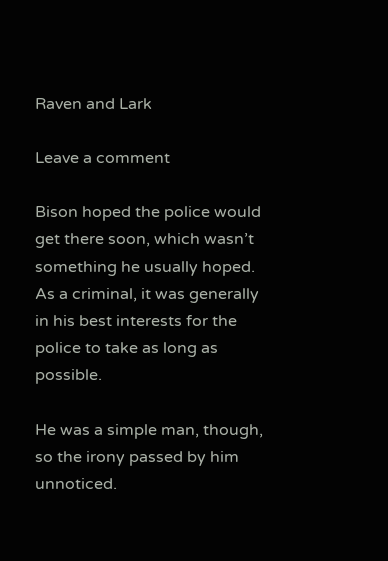Raven and Lark

Leave a comment

Bison hoped the police would get there soon, which wasn’t something he usually hoped. As a criminal, it was generally in his best interests for the police to take as long as possible.

He was a simple man, though, so the irony passed by him unnoticed.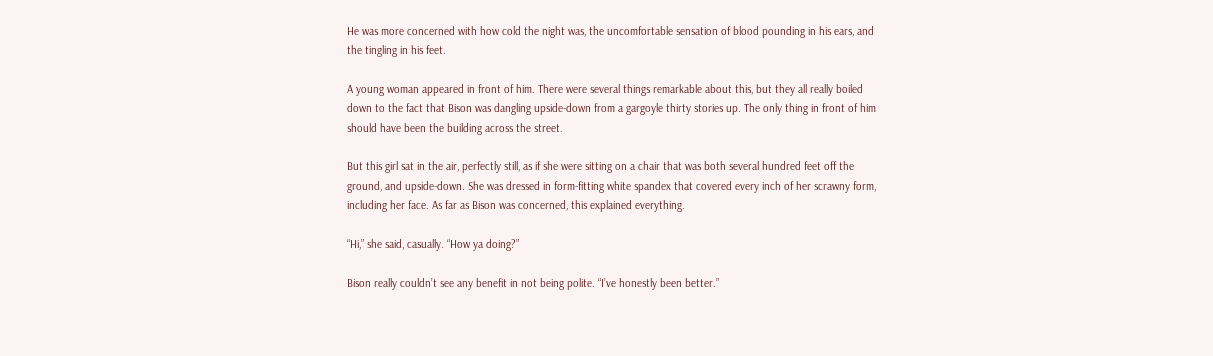He was more concerned with how cold the night was, the uncomfortable sensation of blood pounding in his ears, and the tingling in his feet.

A young woman appeared in front of him. There were several things remarkable about this, but they all really boiled down to the fact that Bison was dangling upside-down from a gargoyle thirty stories up. The only thing in front of him should have been the building across the street.

But this girl sat in the air, perfectly still, as if she were sitting on a chair that was both several hundred feet off the ground, and upside-down. She was dressed in form-fitting white spandex that covered every inch of her scrawny form, including her face. As far as Bison was concerned, this explained everything.

“Hi,” she said, casually. “How ya doing?”

Bison really couldn’t see any benefit in not being polite. “I’ve honestly been better.”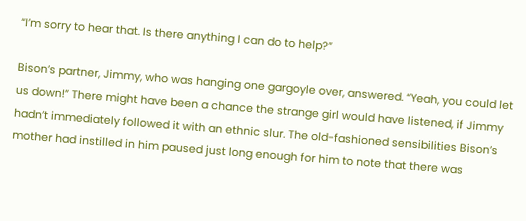“I’m sorry to hear that. Is there anything I can do to help?”

Bison’s partner, Jimmy, who was hanging one gargoyle over, answered. “Yeah, you could let us down!” There might have been a chance the strange girl would have listened, if Jimmy hadn’t immediately followed it with an ethnic slur. The old-fashioned sensibilities Bison’s mother had instilled in him paused just long enough for him to note that there was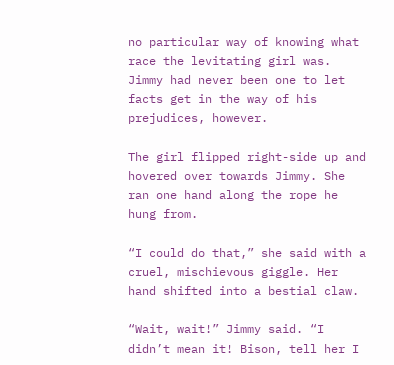no particular way of knowing what race the levitating girl was. Jimmy had never been one to let facts get in the way of his prejudices, however.

The girl flipped right-side up and hovered over towards Jimmy. She ran one hand along the rope he hung from.

“I could do that,” she said with a cruel, mischievous giggle. Her hand shifted into a bestial claw.

“Wait, wait!” Jimmy said. “I didn’t mean it! Bison, tell her I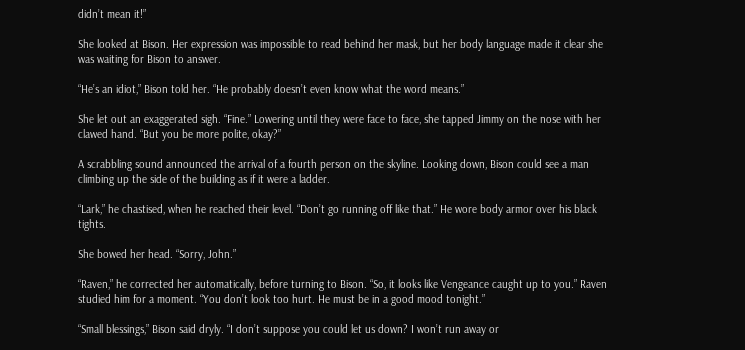didn’t mean it!”

She looked at Bison. Her expression was impossible to read behind her mask, but her body language made it clear she was waiting for Bison to answer.

“He’s an idiot,” Bison told her. “He probably doesn’t even know what the word means.”

She let out an exaggerated sigh. “Fine.” Lowering until they were face to face, she tapped Jimmy on the nose with her clawed hand. “But you be more polite, okay?”

A scrabbling sound announced the arrival of a fourth person on the skyline. Looking down, Bison could see a man climbing up the side of the building as if it were a ladder.

“Lark,” he chastised, when he reached their level. “Don’t go running off like that.” He wore body armor over his black tights.

She bowed her head. “Sorry, John.”

“Raven,” he corrected her automatically, before turning to Bison. “So, it looks like Vengeance caught up to you.” Raven studied him for a moment. “You don’t look too hurt. He must be in a good mood tonight.”

“Small blessings,” Bison said dryly. “I don’t suppose you could let us down? I won’t run away or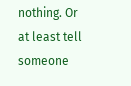nothing. Or at least tell someone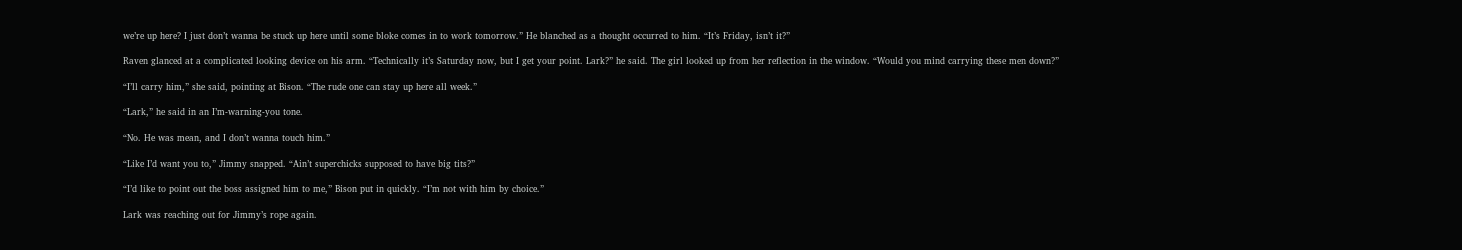we’re up here? I just don’t wanna be stuck up here until some bloke comes in to work tomorrow.” He blanched as a thought occurred to him. “It’s Friday, isn’t it?”

Raven glanced at a complicated looking device on his arm. “Technically it’s Saturday now, but I get your point. Lark?” he said. The girl looked up from her reflection in the window. “Would you mind carrying these men down?”

“I’ll carry him,” she said, pointing at Bison. “The rude one can stay up here all week.”

“Lark,” he said in an I’m-warning-you tone.

“No. He was mean, and I don’t wanna touch him.”

“Like I’d want you to,” Jimmy snapped. “Ain’t superchicks supposed to have big tits?”

“I’d like to point out the boss assigned him to me,” Bison put in quickly. “I’m not with him by choice.”

Lark was reaching out for Jimmy’s rope again.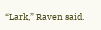“Lark,” Raven said.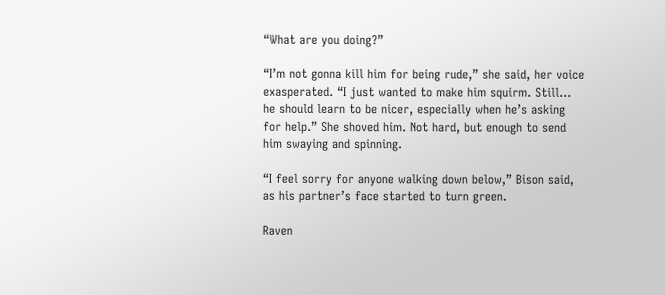“What are you doing?”

“I’m not gonna kill him for being rude,” she said, her voice exasperated. “I just wanted to make him squirm. Still… he should learn to be nicer, especially when he’s asking for help.” She shoved him. Not hard, but enough to send him swaying and spinning.

“I feel sorry for anyone walking down below,” Bison said, as his partner’s face started to turn green.

Raven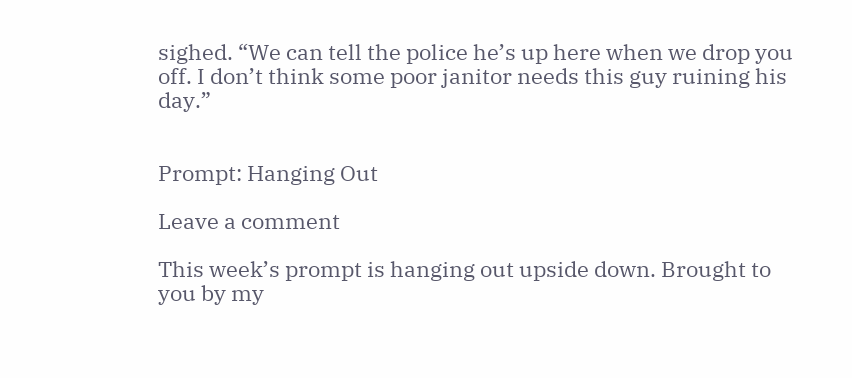sighed. “We can tell the police he’s up here when we drop you off. I don’t think some poor janitor needs this guy ruining his day.”


Prompt: Hanging Out

Leave a comment

This week’s prompt is hanging out upside down. Brought to you by my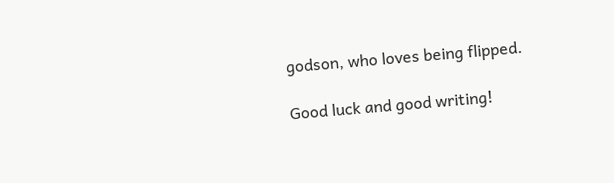godson, who loves being flipped.

Good luck and good writing!